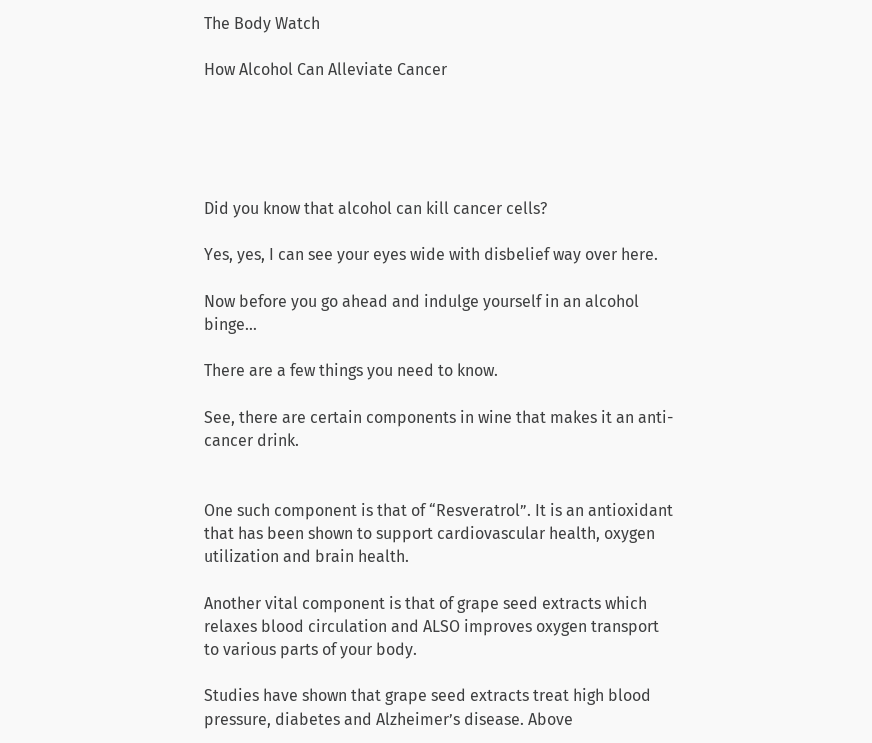The Body Watch

How Alcohol Can Alleviate Cancer





Did you know that alcohol can kill cancer cells?

Yes, yes, I can see your eyes wide with disbelief way over here.

Now before you go ahead and indulge yourself in an alcohol binge…

There are a few things you need to know.

See, there are certain components in wine that makes it an anti-cancer drink.


One such component is that of “Resveratrol”. It is an antioxidant that has been shown to support cardiovascular health, oxygen utilization and brain health.

Another vital component is that of grape seed extracts which relaxes blood circulation and ALSO improves oxygen transport to various parts of your body.

Studies have shown that grape seed extracts treat high blood pressure, diabetes and Alzheimer’s disease. Above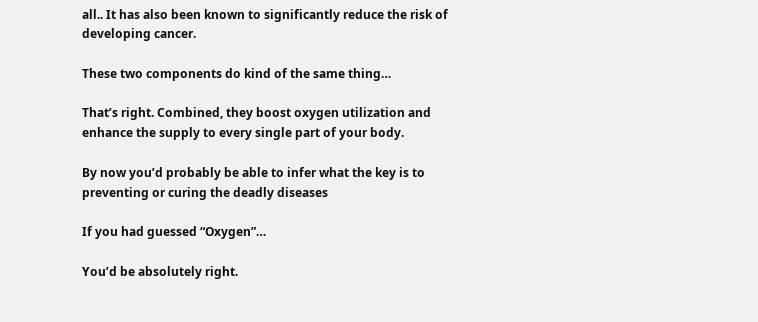all.. It has also been known to significantly reduce the risk of developing cancer.

These two components do kind of the same thing…

That’s right. Combined, they boost oxygen utilization and enhance the supply to every single part of your body.

By now you’d probably be able to infer what the key is to preventing or curing the deadly diseases

If you had guessed “Oxygen”…

You’d be absolutely right.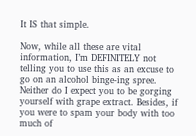It IS that simple.

Now, while all these are vital information, I’m DEFINITELY not telling you to use this as an excuse to go on an alcohol binge-ing spree. Neither do I expect you to be gorging yourself with grape extract. Besides, if you were to spam your body with too much of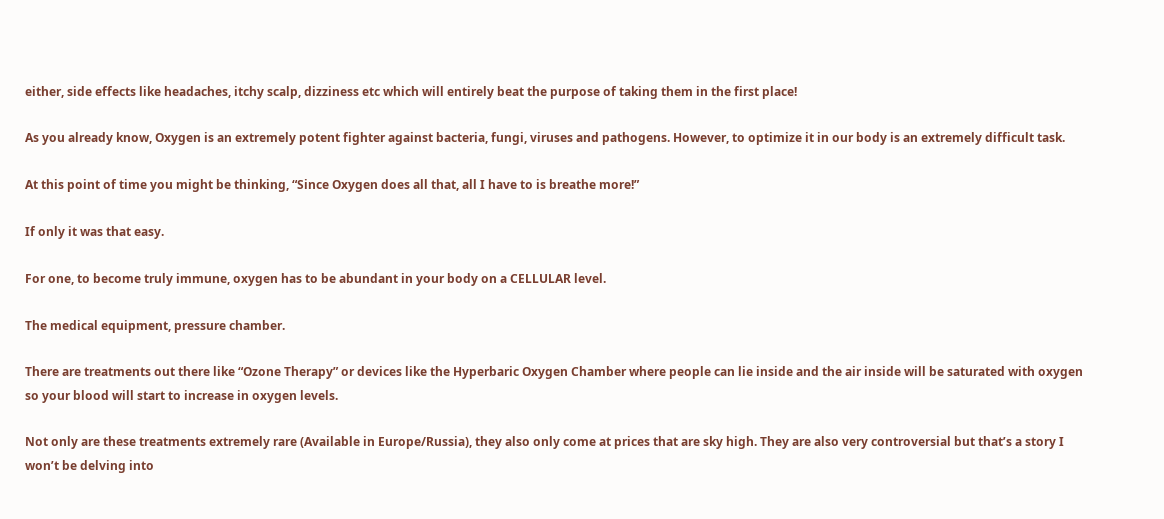either, side effects like headaches, itchy scalp, dizziness etc which will entirely beat the purpose of taking them in the first place!

As you already know, Oxygen is an extremely potent fighter against bacteria, fungi, viruses and pathogens. However, to optimize it in our body is an extremely difficult task.

At this point of time you might be thinking, “Since Oxygen does all that, all I have to is breathe more!”

If only it was that easy.

For one, to become truly immune, oxygen has to be abundant in your body on a CELLULAR level.

The medical equipment, pressure chamber.

There are treatments out there like “Ozone Therapy” or devices like the Hyperbaric Oxygen Chamber where people can lie inside and the air inside will be saturated with oxygen so your blood will start to increase in oxygen levels.

Not only are these treatments extremely rare (Available in Europe/Russia), they also only come at prices that are sky high. They are also very controversial but that’s a story I won’t be delving into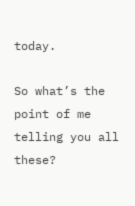today.

So what’s the point of me telling you all these?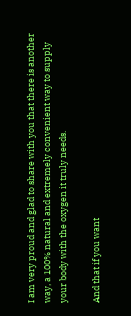I am very proud and glad to share with you that there is another way, a 100% natural and extremely convenient way to supply your body with the oxygen it truly needs.

And that if you want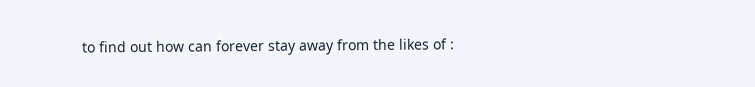to find out how can forever stay away from the likes of :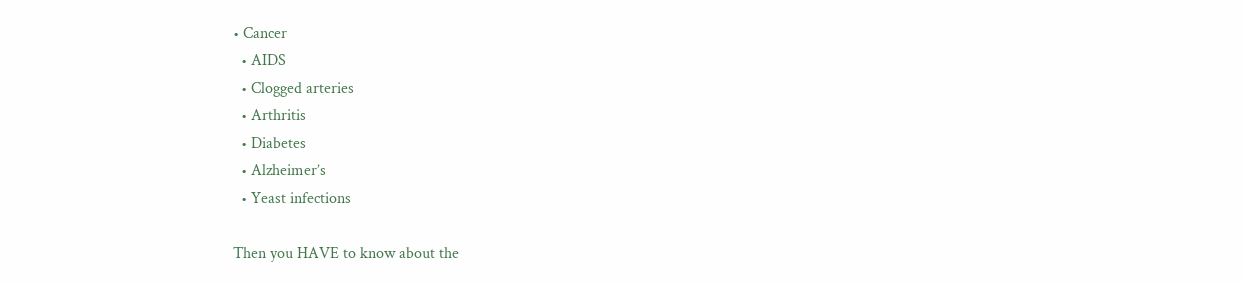• Cancer
  • AIDS
  • Clogged arteries
  • Arthritis
  • Diabetes
  • Alzheimer’s
  • Yeast infections

Then you HAVE to know about the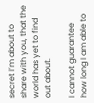secret I’m about to share with you, that the world has yet to find out about.

I cannot guarantee how long I am able to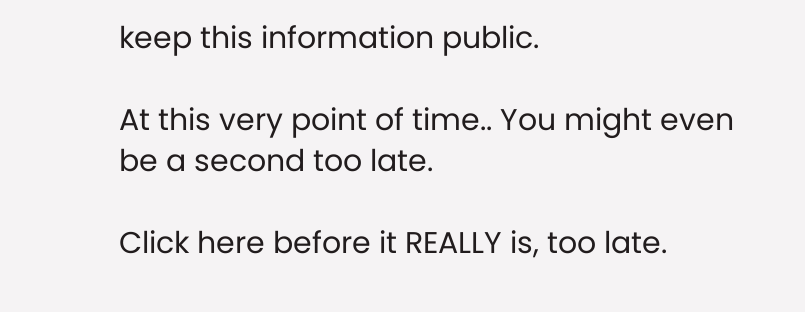keep this information public.

At this very point of time.. You might even be a second too late.

Click here before it REALLY is, too late.